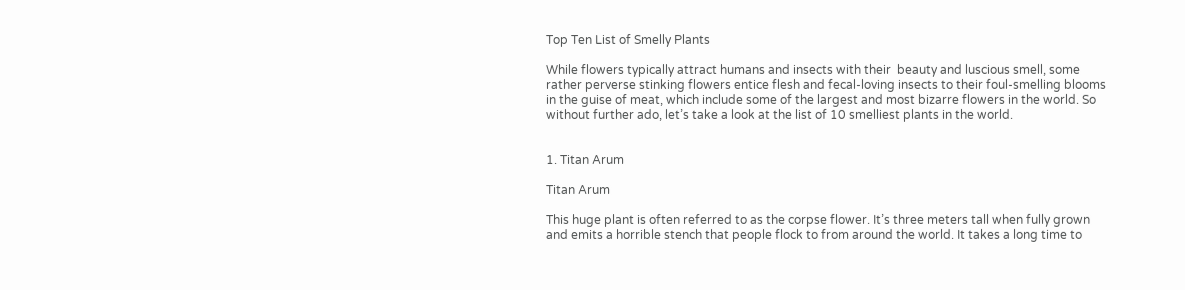Top Ten List of Smelly Plants

While flowers typically attract humans and insects with their  beauty and luscious smell, some rather perverse stinking flowers entice flesh and fecal-loving insects to their foul-smelling blooms in the guise of meat, which include some of the largest and most bizarre flowers in the world. So without further ado, let’s take a look at the list of 10 smelliest plants in the world.


1. Titan Arum

Titan Arum

This huge plant is often referred to as the corpse flower. It’s three meters tall when fully grown and emits a horrible stench that people flock to from around the world. It takes a long time to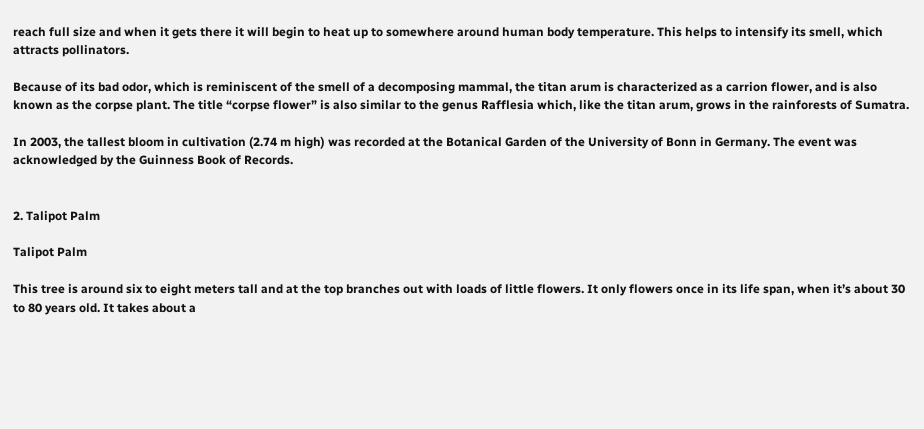reach full size and when it gets there it will begin to heat up to somewhere around human body temperature. This helps to intensify its smell, which attracts pollinators.

Because of its bad odor, which is reminiscent of the smell of a decomposing mammal, the titan arum is characterized as a carrion flower, and is also known as the corpse plant. The title “corpse flower” is also similar to the genus Rafflesia which, like the titan arum, grows in the rainforests of Sumatra.

In 2003, the tallest bloom in cultivation (2.74 m high) was recorded at the Botanical Garden of the University of Bonn in Germany. The event was acknowledged by the Guinness Book of Records.


2. Talipot Palm

Talipot Palm

This tree is around six to eight meters tall and at the top branches out with loads of little flowers. It only flowers once in its life span, when it’s about 30 to 80 years old. It takes about a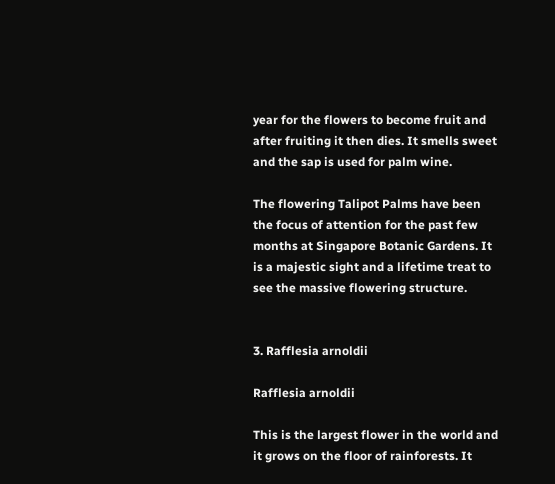year for the flowers to become fruit and after fruiting it then dies. It smells sweet and the sap is used for palm wine.

The flowering Talipot Palms have been the focus of attention for the past few months at Singapore Botanic Gardens. It is a majestic sight and a lifetime treat to see the massive flowering structure.


3. Rafflesia arnoldii

Rafflesia arnoldii

This is the largest flower in the world and it grows on the floor of rainforests. It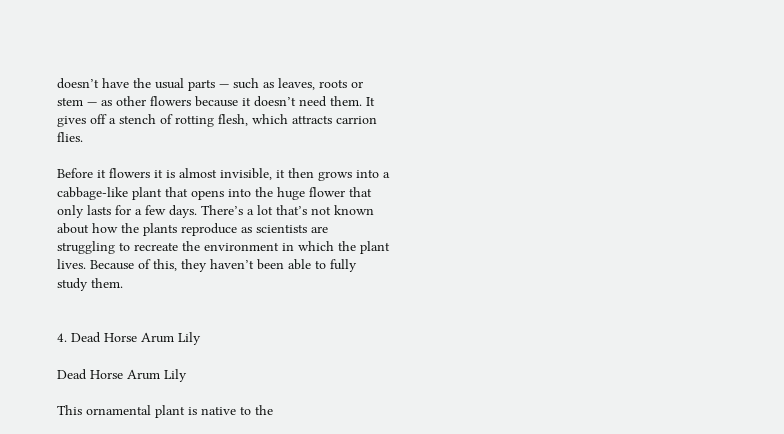doesn’t have the usual parts — such as leaves, roots or stem — as other flowers because it doesn’t need them. It gives off a stench of rotting flesh, which attracts carrion flies.

Before it flowers it is almost invisible, it then grows into a cabbage-like plant that opens into the huge flower that only lasts for a few days. There’s a lot that’s not known about how the plants reproduce as scientists are struggling to recreate the environment in which the plant lives. Because of this, they haven’t been able to fully study them.


4. Dead Horse Arum Lily

Dead Horse Arum Lily

This ornamental plant is native to the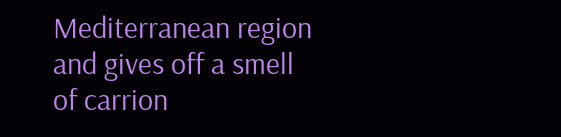Mediterranean region and gives off a smell of carrion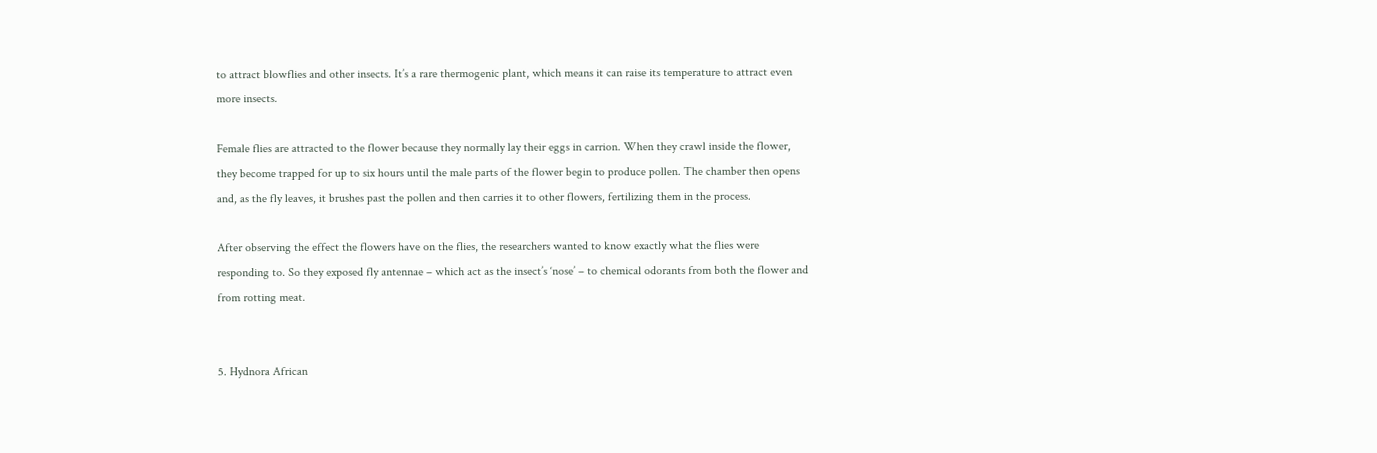to attract blowflies and other insects. It’s a rare thermogenic plant, which means it can raise its temperature to attract even more insects.

Female flies are attracted to the flower because they normally lay their eggs in carrion. When they crawl inside the flower, they become trapped for up to six hours until the male parts of the flower begin to produce pollen. The chamber then opens and, as the fly leaves, it brushes past the pollen and then carries it to other flowers, fertilizing them in the process.

After observing the effect the flowers have on the flies, the researchers wanted to know exactly what the flies were responding to. So they exposed fly antennae – which act as the insect’s ‘nose’ – to chemical odorants from both the flower and from rotting meat.


5. Hydnora African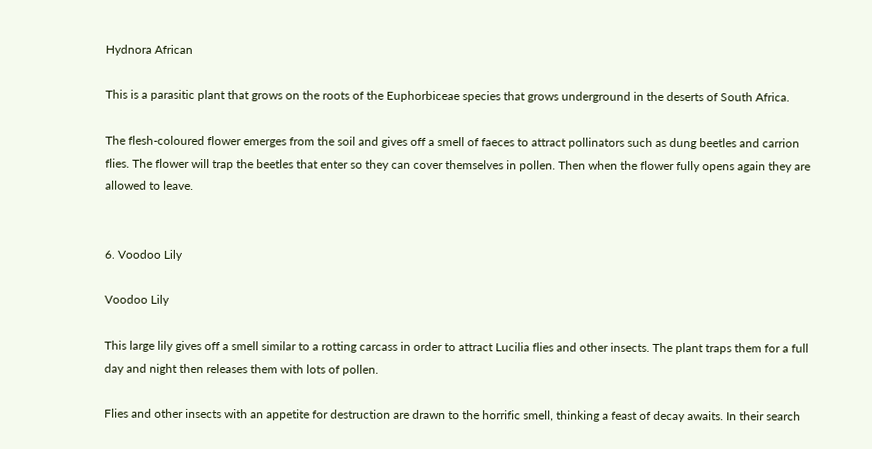Hydnora African

This is a parasitic plant that grows on the roots of the Euphorbiceae species that grows underground in the deserts of South Africa.

The flesh-coloured flower emerges from the soil and gives off a smell of faeces to attract pollinators such as dung beetles and carrion flies. The flower will trap the beetles that enter so they can cover themselves in pollen. Then when the flower fully opens again they are allowed to leave.


6. Voodoo Lily

Voodoo Lily

This large lily gives off a smell similar to a rotting carcass in order to attract Lucilia flies and other insects. The plant traps them for a full day and night then releases them with lots of pollen.

Flies and other insects with an appetite for destruction are drawn to the horrific smell, thinking a feast of decay awaits. In their search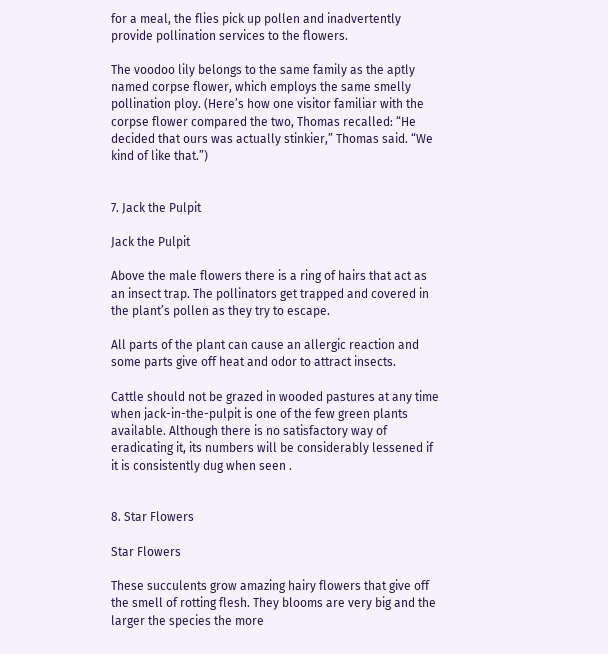for a meal, the flies pick up pollen and inadvertently provide pollination services to the flowers.

The voodoo lily belongs to the same family as the aptly named corpse flower, which employs the same smelly pollination ploy. (Here’s how one visitor familiar with the corpse flower compared the two, Thomas recalled: “He decided that ours was actually stinkier,” Thomas said. “We kind of like that.”)


7. Jack the Pulpit

Jack the Pulpit

Above the male flowers there is a ring of hairs that act as an insect trap. The pollinators get trapped and covered in the plant’s pollen as they try to escape.

All parts of the plant can cause an allergic reaction and some parts give off heat and odor to attract insects.

Cattle should not be grazed in wooded pastures at any time when jack-in-the-pulpit is one of the few green plants available. Although there is no satisfactory way of eradicating it, its numbers will be considerably lessened if it is consistently dug when seen .


8. Star Flowers

Star Flowers

These succulents grow amazing hairy flowers that give off the smell of rotting flesh. They blooms are very big and the larger the species the more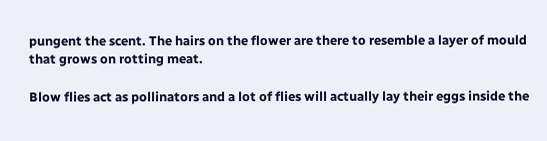pungent the scent. The hairs on the flower are there to resemble a layer of mould that grows on rotting meat.

Blow flies act as pollinators and a lot of flies will actually lay their eggs inside the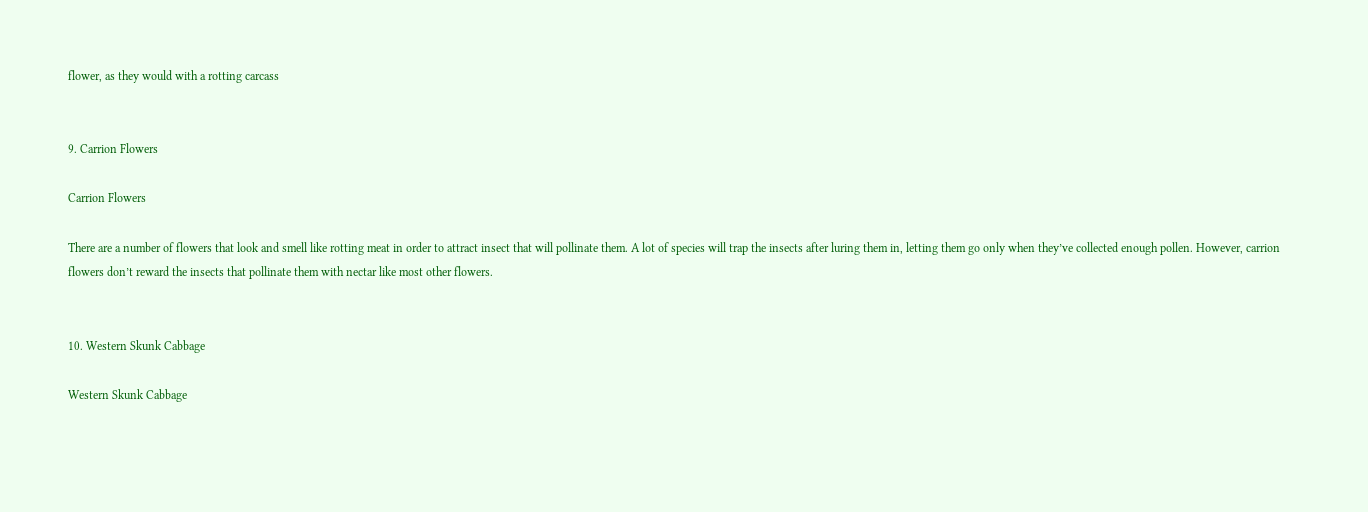flower, as they would with a rotting carcass


9. Carrion Flowers

Carrion Flowers

There are a number of flowers that look and smell like rotting meat in order to attract insect that will pollinate them. A lot of species will trap the insects after luring them in, letting them go only when they’ve collected enough pollen. However, carrion flowers don’t reward the insects that pollinate them with nectar like most other flowers.


10. Western Skunk Cabbage

Western Skunk Cabbage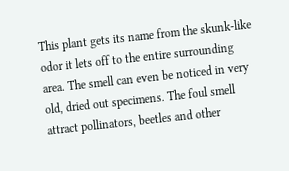This plant gets its name from the skunk-like odor it lets off to the entire surrounding area. The smell can even be noticed in very old, dried out specimens. The foul smell attract pollinators, beetles and other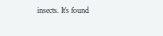insects. It’s found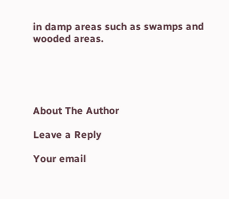in damp areas such as swamps and wooded areas.





About The Author

Leave a Reply

Your email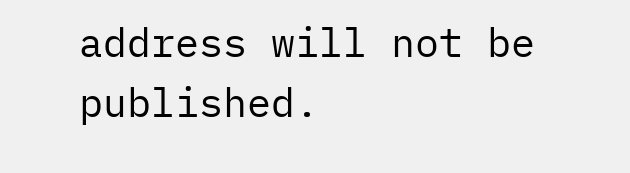address will not be published.